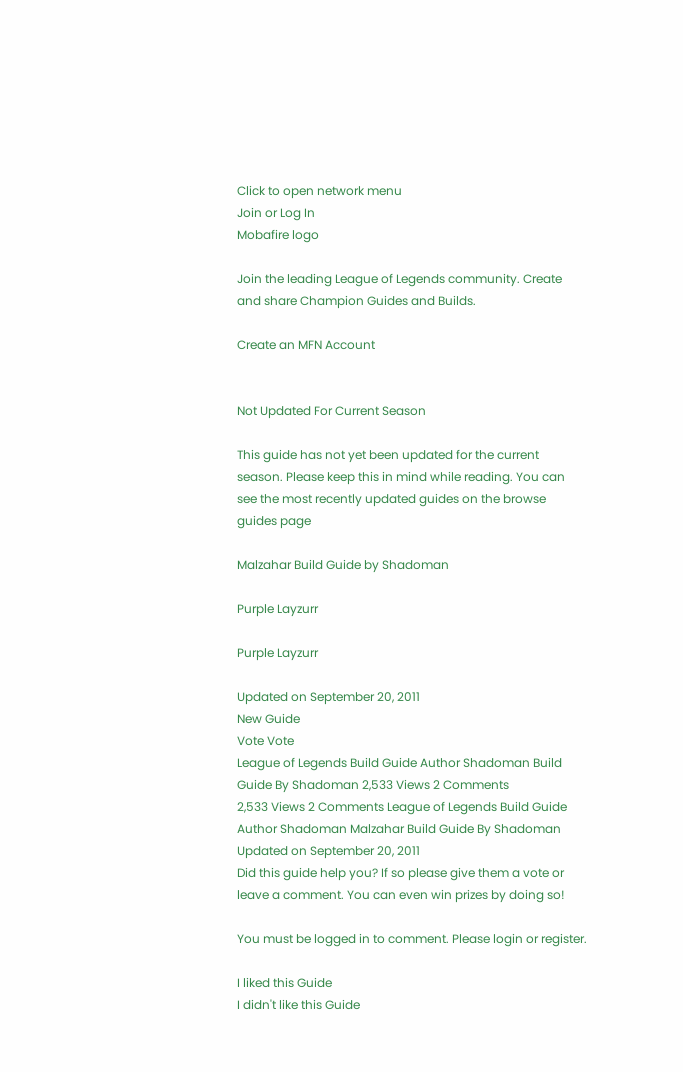Click to open network menu
Join or Log In
Mobafire logo

Join the leading League of Legends community. Create and share Champion Guides and Builds.

Create an MFN Account


Not Updated For Current Season

This guide has not yet been updated for the current season. Please keep this in mind while reading. You can see the most recently updated guides on the browse guides page

Malzahar Build Guide by Shadoman

Purple Layzurr

Purple Layzurr

Updated on September 20, 2011
New Guide
Vote Vote
League of Legends Build Guide Author Shadoman Build Guide By Shadoman 2,533 Views 2 Comments
2,533 Views 2 Comments League of Legends Build Guide Author Shadoman Malzahar Build Guide By Shadoman Updated on September 20, 2011
Did this guide help you? If so please give them a vote or leave a comment. You can even win prizes by doing so!

You must be logged in to comment. Please login or register.

I liked this Guide
I didn't like this Guide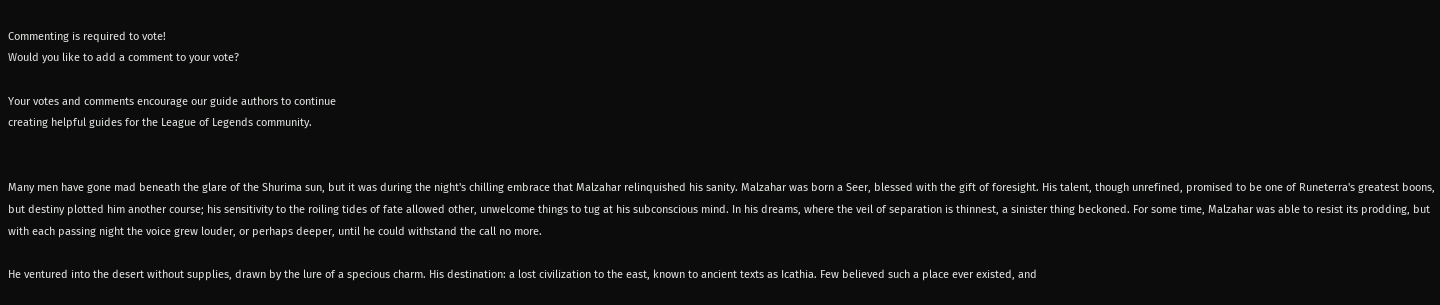Commenting is required to vote!
Would you like to add a comment to your vote?

Your votes and comments encourage our guide authors to continue
creating helpful guides for the League of Legends community.


Many men have gone mad beneath the glare of the Shurima sun, but it was during the night's chilling embrace that Malzahar relinquished his sanity. Malzahar was born a Seer, blessed with the gift of foresight. His talent, though unrefined, promised to be one of Runeterra's greatest boons, but destiny plotted him another course; his sensitivity to the roiling tides of fate allowed other, unwelcome things to tug at his subconscious mind. In his dreams, where the veil of separation is thinnest, a sinister thing beckoned. For some time, Malzahar was able to resist its prodding, but with each passing night the voice grew louder, or perhaps deeper, until he could withstand the call no more.

He ventured into the desert without supplies, drawn by the lure of a specious charm. His destination: a lost civilization to the east, known to ancient texts as Icathia. Few believed such a place ever existed, and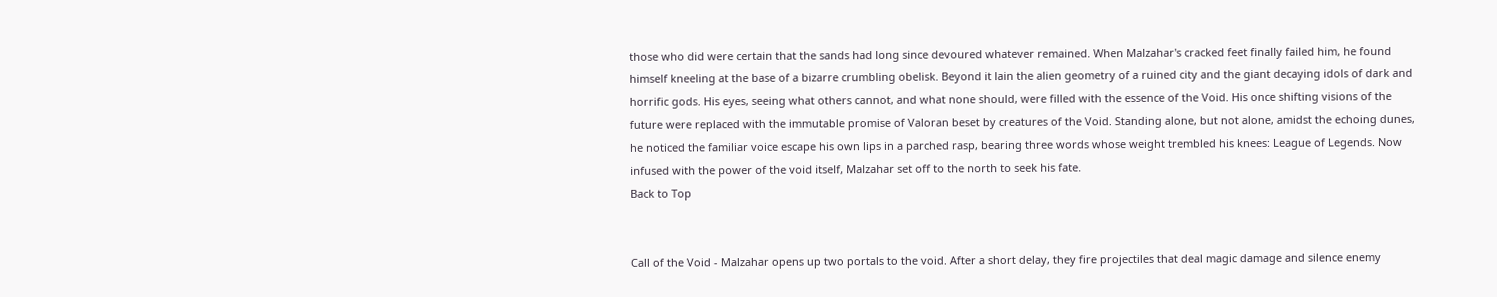those who did were certain that the sands had long since devoured whatever remained. When Malzahar's cracked feet finally failed him, he found himself kneeling at the base of a bizarre crumbling obelisk. Beyond it lain the alien geometry of a ruined city and the giant decaying idols of dark and horrific gods. His eyes, seeing what others cannot, and what none should, were filled with the essence of the Void. His once shifting visions of the future were replaced with the immutable promise of Valoran beset by creatures of the Void. Standing alone, but not alone, amidst the echoing dunes, he noticed the familiar voice escape his own lips in a parched rasp, bearing three words whose weight trembled his knees: League of Legends. Now infused with the power of the void itself, Malzahar set off to the north to seek his fate.
Back to Top


Call of the Void - Malzahar opens up two portals to the void. After a short delay, they fire projectiles that deal magic damage and silence enemy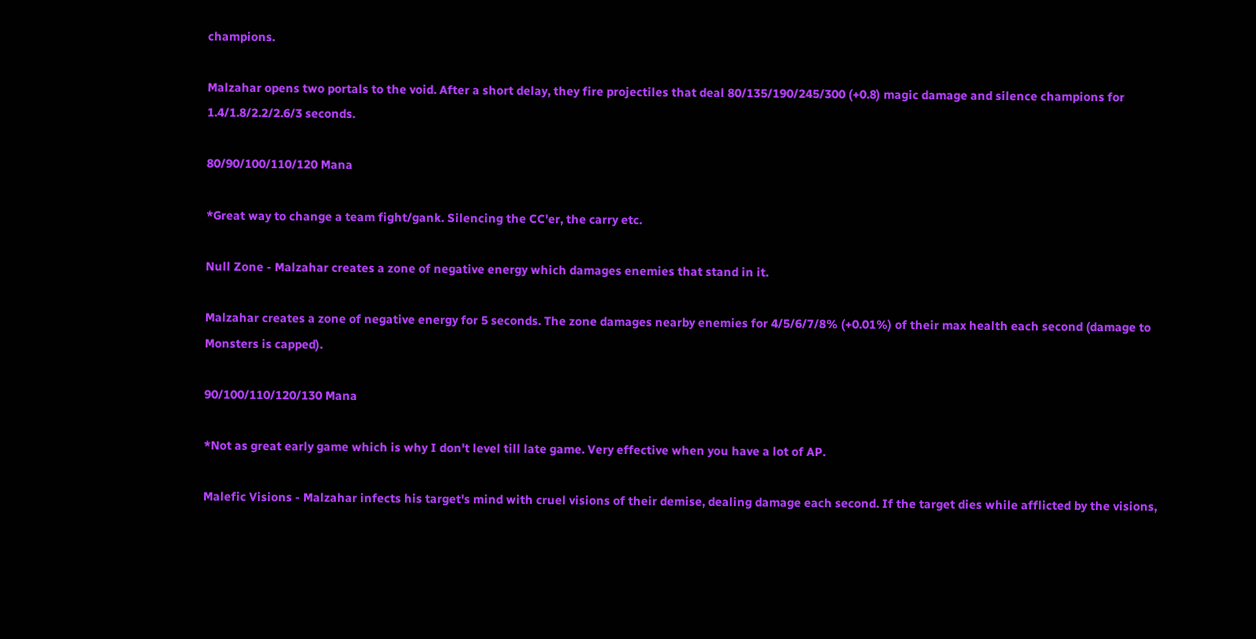champions.

Malzahar opens two portals to the void. After a short delay, they fire projectiles that deal 80/135/190/245/300 (+0.8) magic damage and silence champions for 1.4/1.8/2.2/2.6/3 seconds.

80/90/100/110/120 Mana

*Great way to change a team fight/gank. Silencing the CC'er, the carry etc.

Null Zone - Malzahar creates a zone of negative energy which damages enemies that stand in it.

Malzahar creates a zone of negative energy for 5 seconds. The zone damages nearby enemies for 4/5/6/7/8% (+0.01%) of their max health each second (damage to Monsters is capped).

90/100/110/120/130 Mana

*Not as great early game which is why I don't level till late game. Very effective when you have a lot of AP.

Malefic Visions - Malzahar infects his target's mind with cruel visions of their demise, dealing damage each second. If the target dies while afflicted by the visions,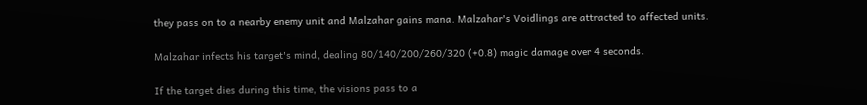they pass on to a nearby enemy unit and Malzahar gains mana. Malzahar's Voidlings are attracted to affected units.

Malzahar infects his target's mind, dealing 80/140/200/260/320 (+0.8) magic damage over 4 seconds.

If the target dies during this time, the visions pass to a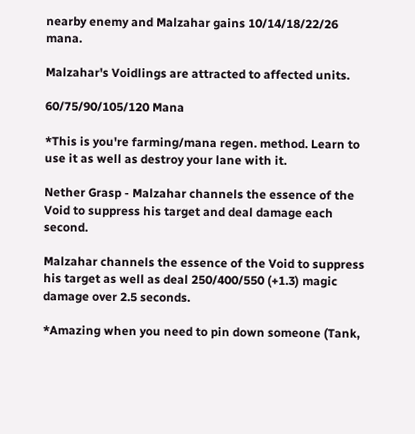nearby enemy and Malzahar gains 10/14/18/22/26 mana.

Malzahar's Voidlings are attracted to affected units.

60/75/90/105/120 Mana

*This is you're farming/mana regen. method. Learn to use it as well as destroy your lane with it.

Nether Grasp - Malzahar channels the essence of the Void to suppress his target and deal damage each second.

Malzahar channels the essence of the Void to suppress his target as well as deal 250/400/550 (+1.3) magic damage over 2.5 seconds.

*Amazing when you need to pin down someone (Tank,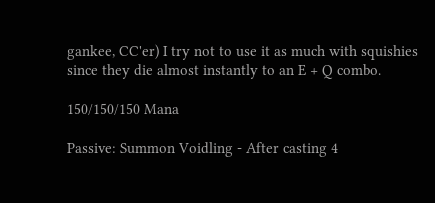gankee, CC'er) I try not to use it as much with squishies since they die almost instantly to an E + Q combo.

150/150/150 Mana

Passive: Summon Voidling - After casting 4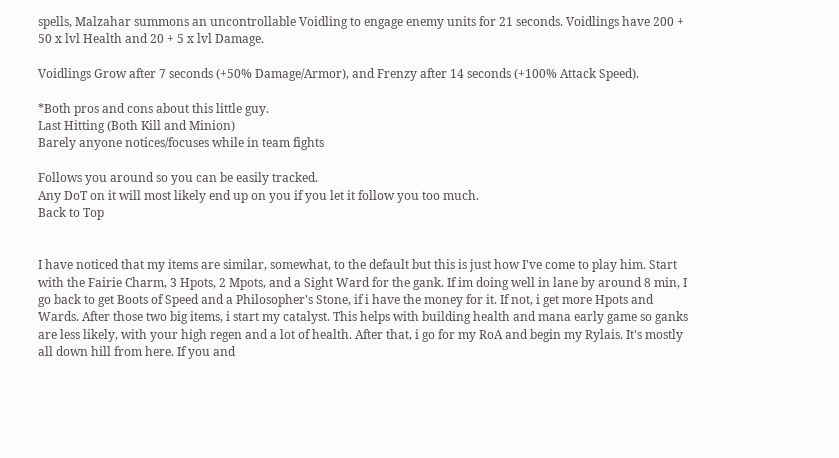spells, Malzahar summons an uncontrollable Voidling to engage enemy units for 21 seconds. Voidlings have 200 + 50 x lvl Health and 20 + 5 x lvl Damage.

Voidlings Grow after 7 seconds (+50% Damage/Armor), and Frenzy after 14 seconds (+100% Attack Speed).

*Both pros and cons about this little guy.
Last Hitting (Both Kill and Minion)
Barely anyone notices/focuses while in team fights

Follows you around so you can be easily tracked.
Any DoT on it will most likely end up on you if you let it follow you too much.
Back to Top


I have noticed that my items are similar, somewhat, to the default but this is just how I've come to play him. Start with the Fairie Charm, 3 Hpots, 2 Mpots, and a Sight Ward for the gank. If im doing well in lane by around 8 min, I go back to get Boots of Speed and a Philosopher's Stone, if i have the money for it. If not, i get more Hpots and Wards. After those two big items, i start my catalyst. This helps with building health and mana early game so ganks are less likely, with your high regen and a lot of health. After that, i go for my RoA and begin my Rylais. It's mostly all down hill from here. If you and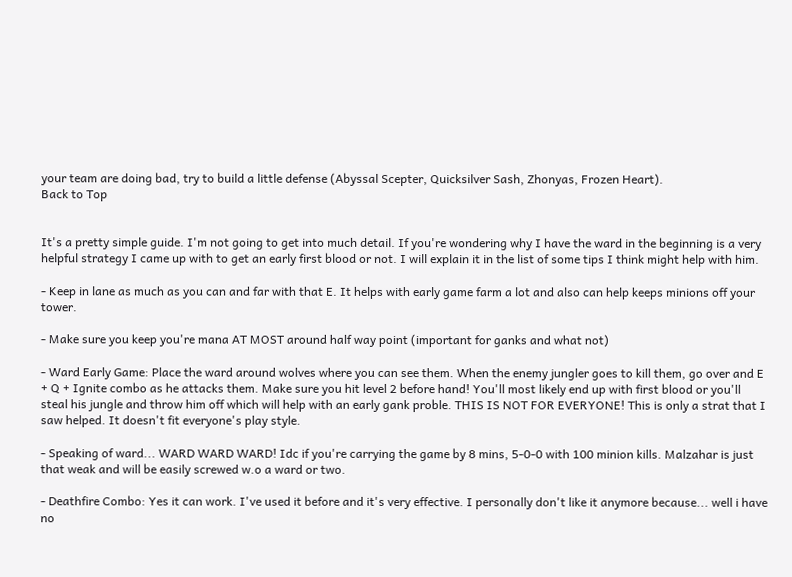your team are doing bad, try to build a little defense (Abyssal Scepter, Quicksilver Sash, Zhonyas, Frozen Heart).
Back to Top


It's a pretty simple guide. I'm not going to get into much detail. If you're wondering why I have the ward in the beginning is a very helpful strategy I came up with to get an early first blood or not. I will explain it in the list of some tips I think might help with him.

- Keep in lane as much as you can and far with that E. It helps with early game farm a lot and also can help keeps minions off your tower.

- Make sure you keep you're mana AT MOST around half way point (important for ganks and what not)

- Ward Early Game: Place the ward around wolves where you can see them. When the enemy jungler goes to kill them, go over and E + Q + Ignite combo as he attacks them. Make sure you hit level 2 before hand! You'll most likely end up with first blood or you'll steal his jungle and throw him off which will help with an early gank proble. THIS IS NOT FOR EVERYONE! This is only a strat that I saw helped. It doesn't fit everyone's play style.

- Speaking of ward... WARD WARD WARD! Idc if you're carrying the game by 8 mins, 5-0-0 with 100 minion kills. Malzahar is just that weak and will be easily screwed w.o a ward or two.

- Deathfire Combo: Yes it can work. I've used it before and it's very effective. I personally don't like it anymore because... well i have no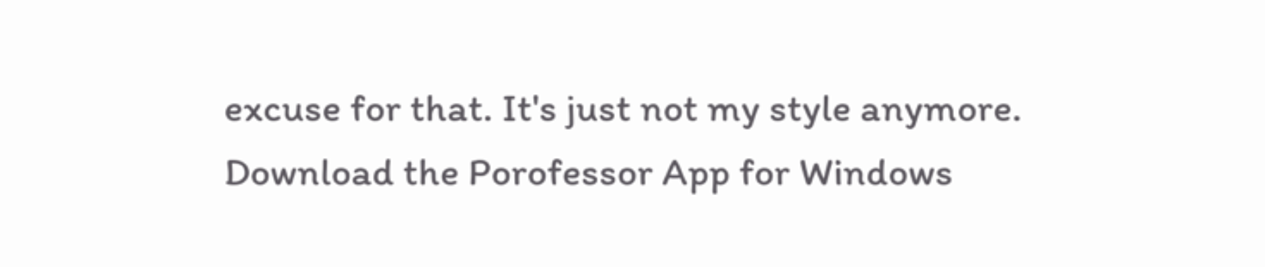excuse for that. It's just not my style anymore.
Download the Porofessor App for Windows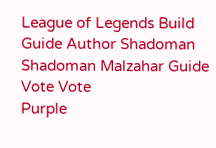League of Legends Build Guide Author Shadoman
Shadoman Malzahar Guide
Vote Vote
Purple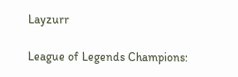Layzurr

League of Legends Champions: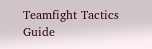Teamfight Tactics Guide